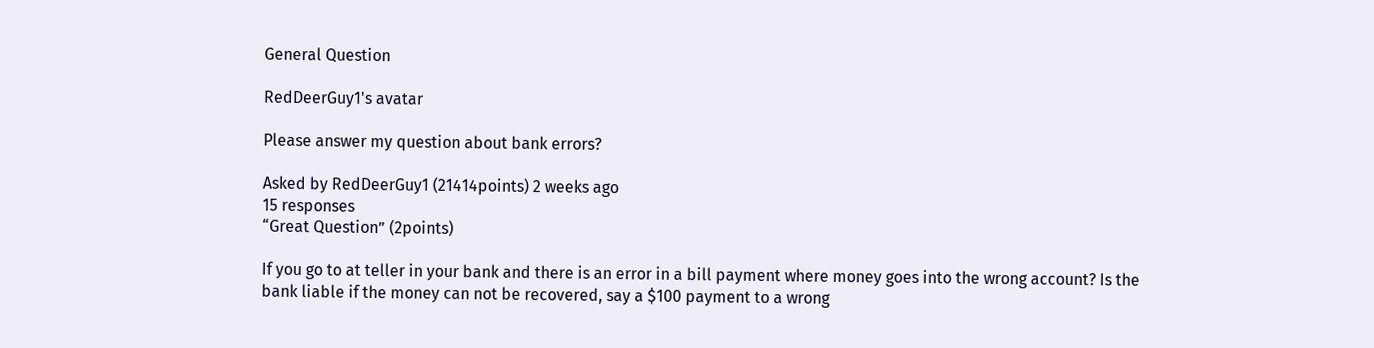General Question

RedDeerGuy1's avatar

Please answer my question about bank errors?

Asked by RedDeerGuy1 (21414points) 2 weeks ago
15 responses
“Great Question” (2points)

If you go to at teller in your bank and there is an error in a bill payment where money goes into the wrong account? Is the bank liable if the money can not be recovered, say a $100 payment to a wrong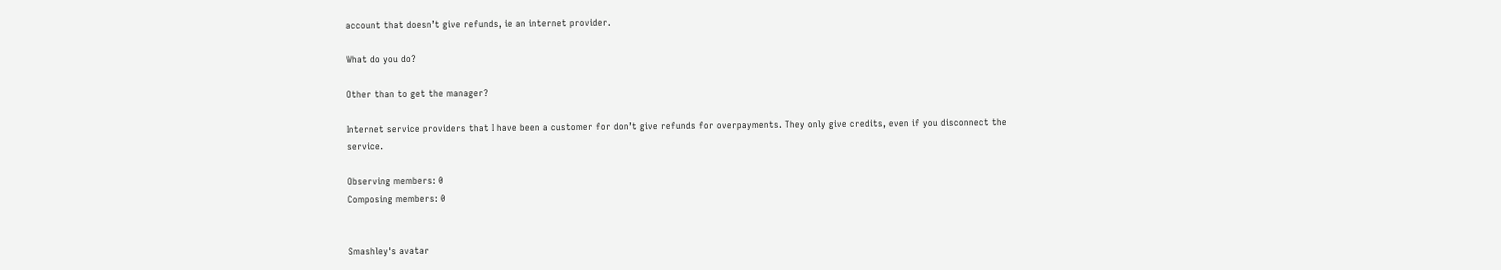account that doesn’t give refunds, ie an internet provider.

What do you do?

Other than to get the manager?

Internet service providers that I have been a customer for don’t give refunds for overpayments. They only give credits, even if you disconnect the service.

Observing members: 0
Composing members: 0


Smashley's avatar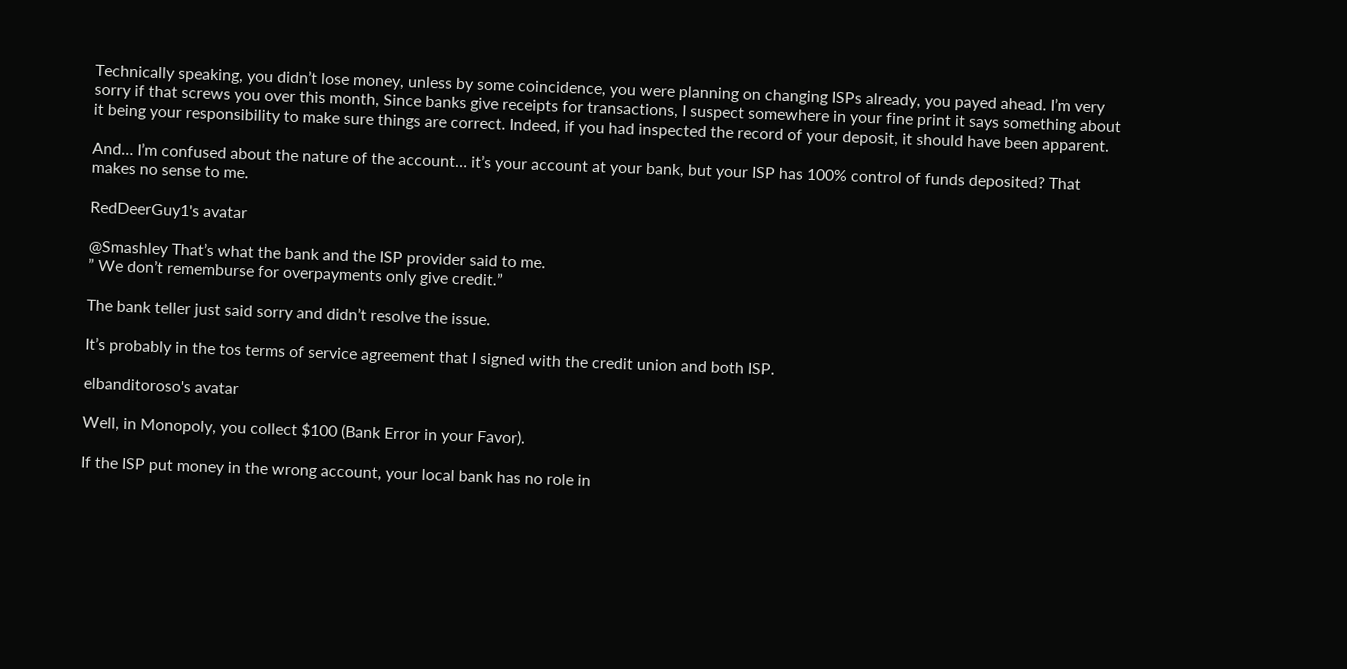Technically speaking, you didn’t lose money, unless by some coincidence, you were planning on changing ISPs already, you payed ahead. I’m very sorry if that screws you over this month, Since banks give receipts for transactions, I suspect somewhere in your fine print it says something about it being your responsibility to make sure things are correct. Indeed, if you had inspected the record of your deposit, it should have been apparent.

And… I’m confused about the nature of the account… it’s your account at your bank, but your ISP has 100% control of funds deposited? That makes no sense to me.

RedDeerGuy1's avatar

@Smashley That’s what the bank and the ISP provider said to me.
” We don’t rememburse for overpayments only give credit.”

The bank teller just said sorry and didn’t resolve the issue.

It’s probably in the tos terms of service agreement that I signed with the credit union and both ISP.

elbanditoroso's avatar

Well, in Monopoly, you collect $100 (Bank Error in your Favor).

If the ISP put money in the wrong account, your local bank has no role in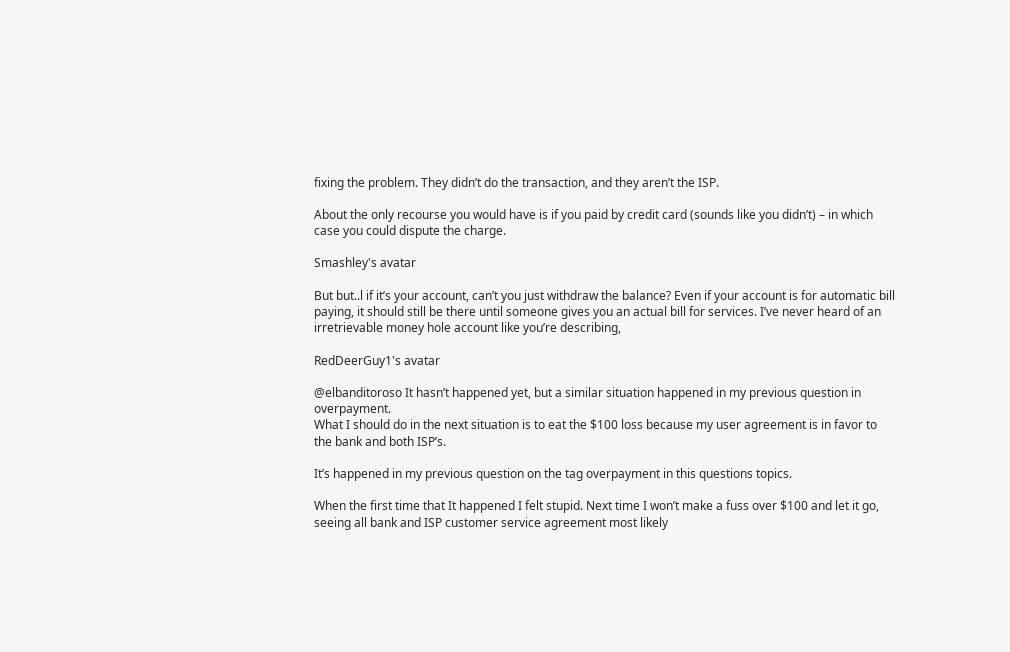fixing the problem. They didn’t do the transaction, and they aren’t the ISP.

About the only recourse you would have is if you paid by credit card (sounds like you didn’t) – in which case you could dispute the charge.

Smashley's avatar

But but..l if it’s your account, can’t you just withdraw the balance? Even if your account is for automatic bill paying, it should still be there until someone gives you an actual bill for services. I’ve never heard of an irretrievable money hole account like you’re describing,

RedDeerGuy1's avatar

@elbanditoroso It hasn’t happened yet, but a similar situation happened in my previous question in overpayment.
What I should do in the next situation is to eat the $100 loss because my user agreement is in favor to the bank and both ISP’s.

It’s happened in my previous question on the tag overpayment in this questions topics.

When the first time that It happened I felt stupid. Next time I won’t make a fuss over $100 and let it go, seeing all bank and ISP customer service agreement most likely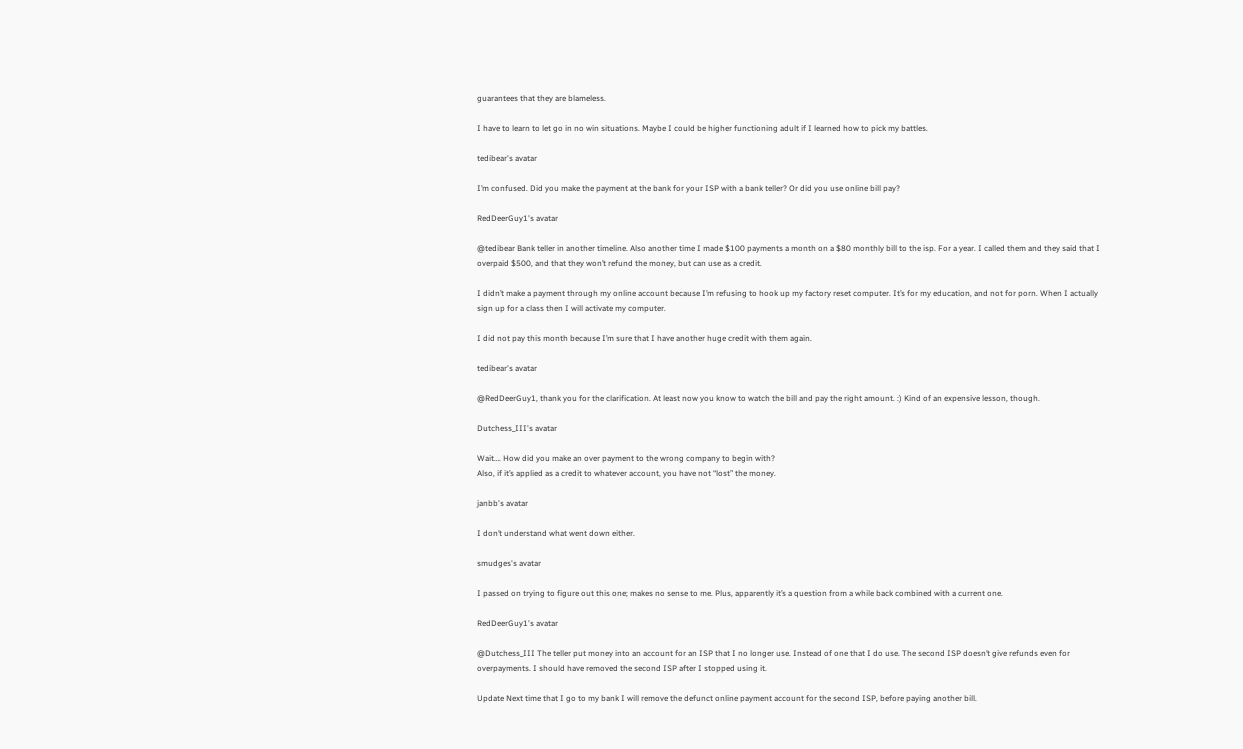guarantees that they are blameless.

I have to learn to let go in no win situations. Maybe I could be higher functioning adult if I learned how to pick my battles.

tedibear's avatar

I’m confused. Did you make the payment at the bank for your ISP with a bank teller? Or did you use online bill pay?

RedDeerGuy1's avatar

@tedibear Bank teller in another timeline. Also another time I made $100 payments a month on a $80 monthly bill to the isp. For a year. I called them and they said that I overpaid $500, and that they won’t refund the money, but can use as a credit.

I didn’t make a payment through my online account because I’m refusing to hook up my factory reset computer. It’s for my education, and not for porn. When I actually sign up for a class then I will activate my computer.

I did not pay this month because I’m sure that I have another huge credit with them again.

tedibear's avatar

@RedDeerGuy1, thank you for the clarification. At least now you know to watch the bill and pay the right amount. :) Kind of an expensive lesson, though.

Dutchess_III's avatar

Wait…. How did you make an over payment to the wrong company to begin with?
Also, if it’s applied as a credit to whatever account, you have not “lost” the money.

janbb's avatar

I don’t understand what went down either.

smudges's avatar

I passed on trying to figure out this one; makes no sense to me. Plus, apparently it’s a question from a while back combined with a current one.

RedDeerGuy1's avatar

@Dutchess_III The teller put money into an account for an ISP that I no longer use. Instead of one that I do use. The second ISP doesn’t give refunds even for overpayments. I should have removed the second ISP after I stopped using it.

Update Next time that I go to my bank I will remove the defunct online payment account for the second ISP, before paying another bill.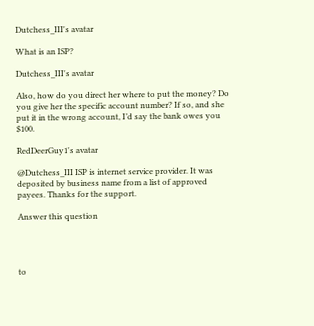Dutchess_III's avatar

What is an ISP?

Dutchess_III's avatar

Also, how do you direct her where to put the money? Do you give her the specific account number? If so, and she put it in the wrong account, I’d say the bank owes you $100.

RedDeerGuy1's avatar

@Dutchess_III ISP is internet service provider. It was deposited by business name from a list of approved payees. Thanks for the support.

Answer this question




to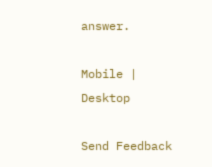answer.

Mobile | Desktop

Send Feedback